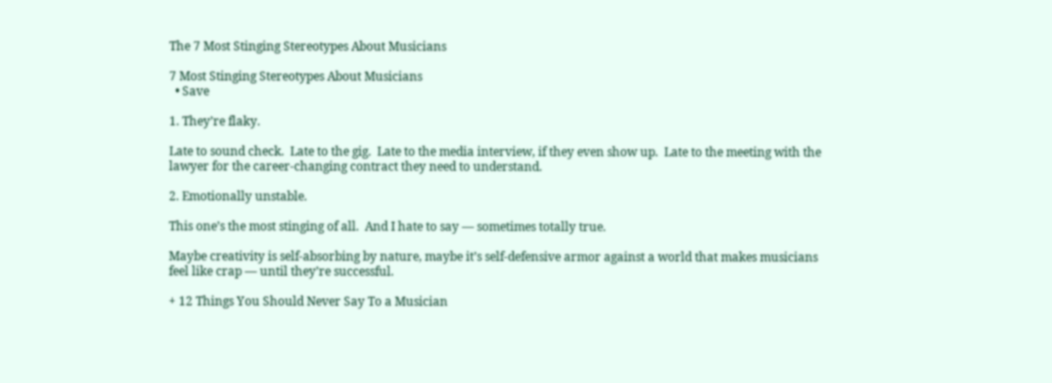The 7 Most Stinging Stereotypes About Musicians

7 Most Stinging Stereotypes About Musicians
  • Save

1. They’re flaky.

Late to sound check.  Late to the gig.  Late to the media interview, if they even show up.  Late to the meeting with the lawyer for the career-changing contract they need to understand.

2. Emotionally unstable.

This one’s the most stinging of all.  And I hate to say — sometimes totally true.

Maybe creativity is self-absorbing by nature, maybe it’s self-defensive armor against a world that makes musicians feel like crap — until they’re successful.

+ 12 Things You Should Never Say To a Musician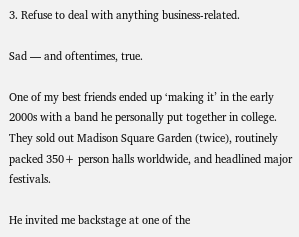3. Refuse to deal with anything business-related.

Sad — and oftentimes, true.

One of my best friends ended up ‘making it’ in the early 2000s with a band he personally put together in college.  They sold out Madison Square Garden (twice), routinely packed 350+ person halls worldwide, and headlined major festivals.

He invited me backstage at one of the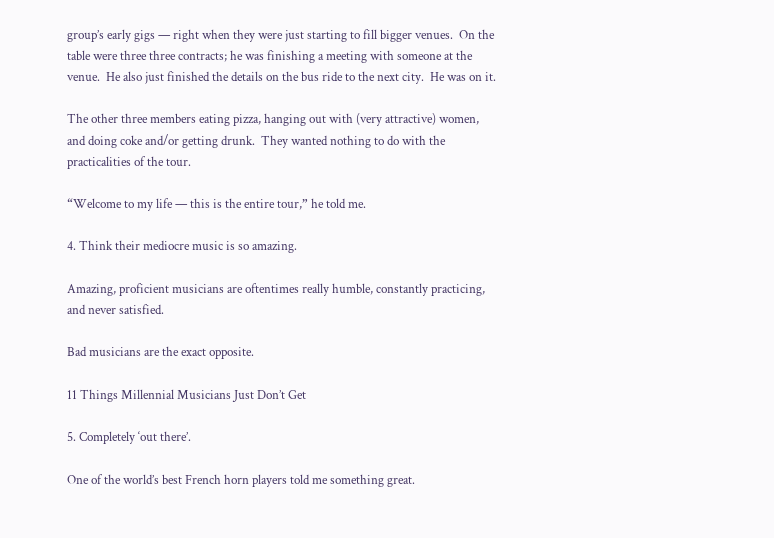group’s early gigs — right when they were just starting to fill bigger venues.  On the table were three three contracts; he was finishing a meeting with someone at the venue.  He also just finished the details on the bus ride to the next city.  He was on it.

The other three members eating pizza, hanging out with (very attractive) women, and doing coke and/or getting drunk.  They wanted nothing to do with the practicalities of the tour.

“Welcome to my life — this is the entire tour,” he told me.

4. Think their mediocre music is so amazing.

Amazing, proficient musicians are oftentimes really humble, constantly practicing, and never satisfied.

Bad musicians are the exact opposite.

11 Things Millennial Musicians Just Don’t Get

5. Completely ‘out there’.

One of the world’s best French horn players told me something great.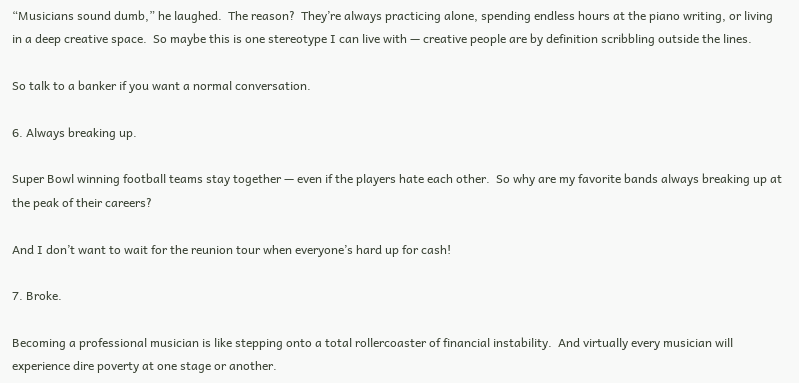“Musicians sound dumb,” he laughed.  The reason?  They’re always practicing alone, spending endless hours at the piano writing, or living in a deep creative space.  So maybe this is one stereotype I can live with — creative people are by definition scribbling outside the lines.

So talk to a banker if you want a normal conversation.

6. Always breaking up.

Super Bowl winning football teams stay together — even if the players hate each other.  So why are my favorite bands always breaking up at the peak of their careers?

And I don’t want to wait for the reunion tour when everyone’s hard up for cash!

7. Broke.

Becoming a professional musician is like stepping onto a total rollercoaster of financial instability.  And virtually every musician will experience dire poverty at one stage or another.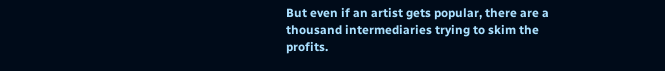But even if an artist gets popular, there are a thousand intermediaries trying to skim the profits.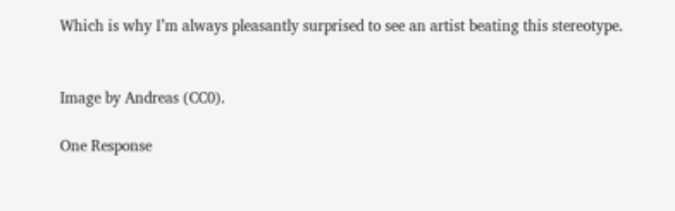Which is why I’m always pleasantly surprised to see an artist beating this stereotype.


Image by Andreas (CC0).

One Response